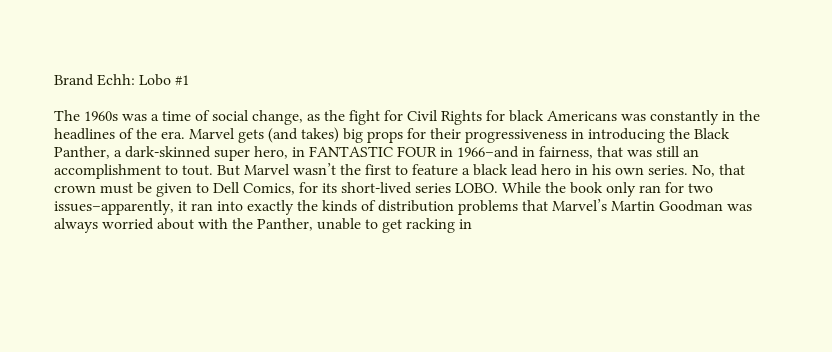Brand Echh: Lobo #1

The 1960s was a time of social change, as the fight for Civil Rights for black Americans was constantly in the headlines of the era. Marvel gets (and takes) big props for their progressiveness in introducing the Black Panther, a dark-skinned super hero, in FANTASTIC FOUR in 1966–and in fairness, that was still an accomplishment to tout. But Marvel wasn’t the first to feature a black lead hero in his own series. No, that crown must be given to Dell Comics, for its short-lived series LOBO. While the book only ran for two issues–apparently, it ran into exactly the kinds of distribution problems that Marvel’s Martin Goodman was always worried about with the Panther, unable to get racking in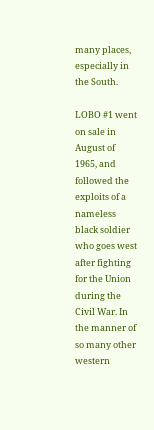many places, especially in the South.

LOBO #1 went on sale in August of 1965, and followed the exploits of a nameless black soldier who goes west after fighting for the Union during the Civil War. In the manner of so many other western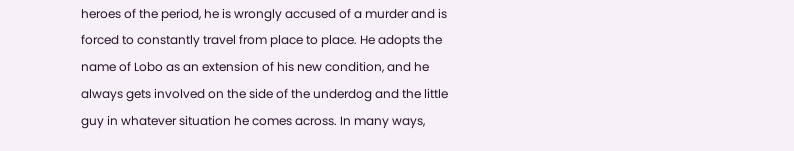heroes of the period, he is wrongly accused of a murder and is forced to constantly travel from place to place. He adopts the name of Lobo as an extension of his new condition, and he always gets involved on the side of the underdog and the little guy in whatever situation he comes across. In many ways,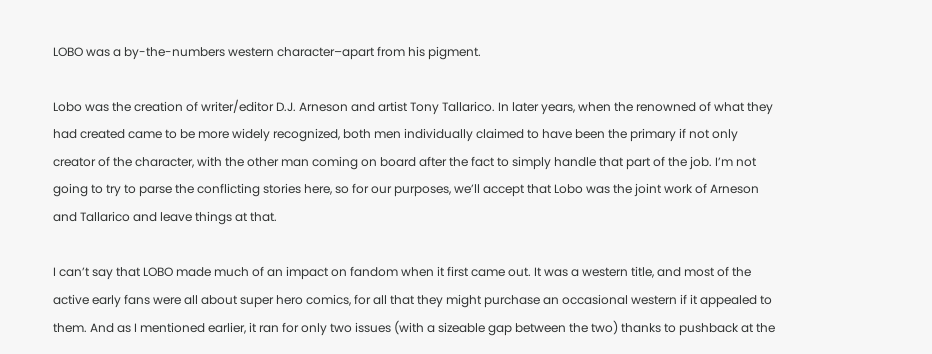LOBO was a by-the-numbers western character–apart from his pigment.

Lobo was the creation of writer/editor D.J. Arneson and artist Tony Tallarico. In later years, when the renowned of what they had created came to be more widely recognized, both men individually claimed to have been the primary if not only creator of the character, with the other man coming on board after the fact to simply handle that part of the job. I’m not going to try to parse the conflicting stories here, so for our purposes, we’ll accept that Lobo was the joint work of Arneson and Tallarico and leave things at that.

I can’t say that LOBO made much of an impact on fandom when it first came out. It was a western title, and most of the active early fans were all about super hero comics, for all that they might purchase an occasional western if it appealed to them. And as I mentioned earlier, it ran for only two issues (with a sizeable gap between the two) thanks to pushback at the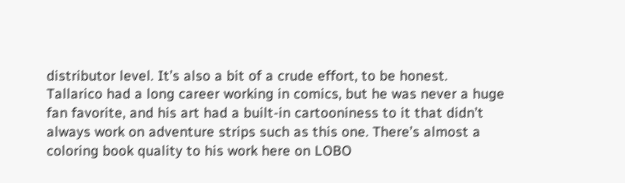distributor level. It’s also a bit of a crude effort, to be honest. Tallarico had a long career working in comics, but he was never a huge fan favorite, and his art had a built-in cartooniness to it that didn’t always work on adventure strips such as this one. There’s almost a coloring book quality to his work here on LOBO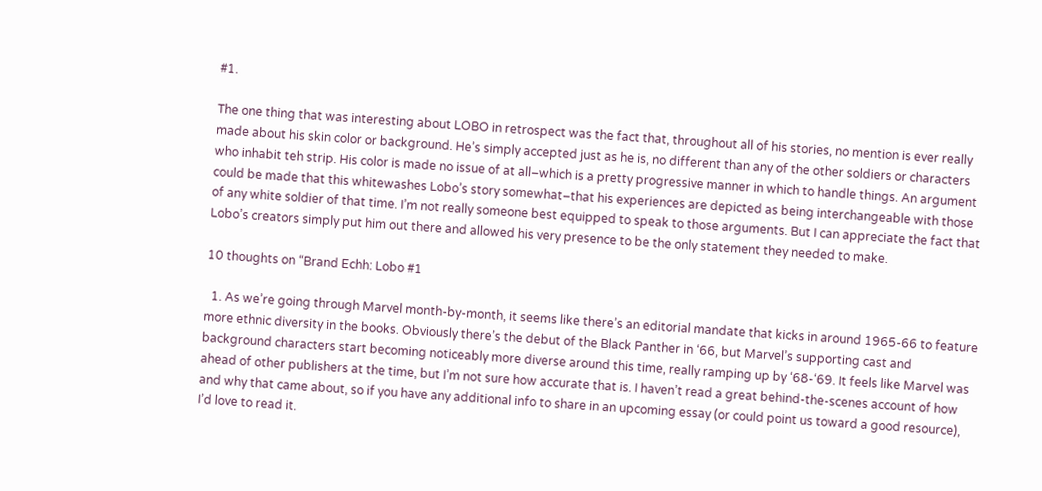#1.

The one thing that was interesting about LOBO in retrospect was the fact that, throughout all of his stories, no mention is ever really made about his skin color or background. He’s simply accepted just as he is, no different than any of the other soldiers or characters who inhabit teh strip. His color is made no issue of at all–which is a pretty progressive manner in which to handle things. An argument could be made that this whitewashes Lobo’s story somewhat–that his experiences are depicted as being interchangeable with those of any white soldier of that time. I’m not really someone best equipped to speak to those arguments. But I can appreciate the fact that Lobo’s creators simply put him out there and allowed his very presence to be the only statement they needed to make.

10 thoughts on “Brand Echh: Lobo #1

  1. As we’re going through Marvel month-by-month, it seems like there’s an editorial mandate that kicks in around 1965-66 to feature more ethnic diversity in the books. Obviously there’s the debut of the Black Panther in ‘66, but Marvel’s supporting cast and background characters start becoming noticeably more diverse around this time, really ramping up by ‘68-‘69. It feels like Marvel was ahead of other publishers at the time, but I’m not sure how accurate that is. I haven’t read a great behind-the-scenes account of how and why that came about, so if you have any additional info to share in an upcoming essay (or could point us toward a good resource), I’d love to read it.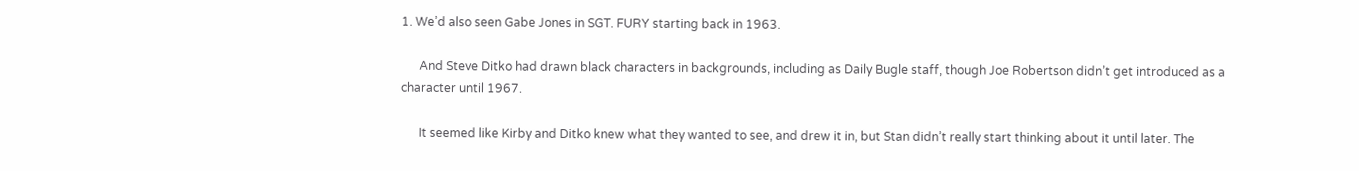1. We’d also seen Gabe Jones in SGT. FURY starting back in 1963.

      And Steve Ditko had drawn black characters in backgrounds, including as Daily Bugle staff, though Joe Robertson didn’t get introduced as a character until 1967.

      It seemed like Kirby and Ditko knew what they wanted to see, and drew it in, but Stan didn’t really start thinking about it until later. The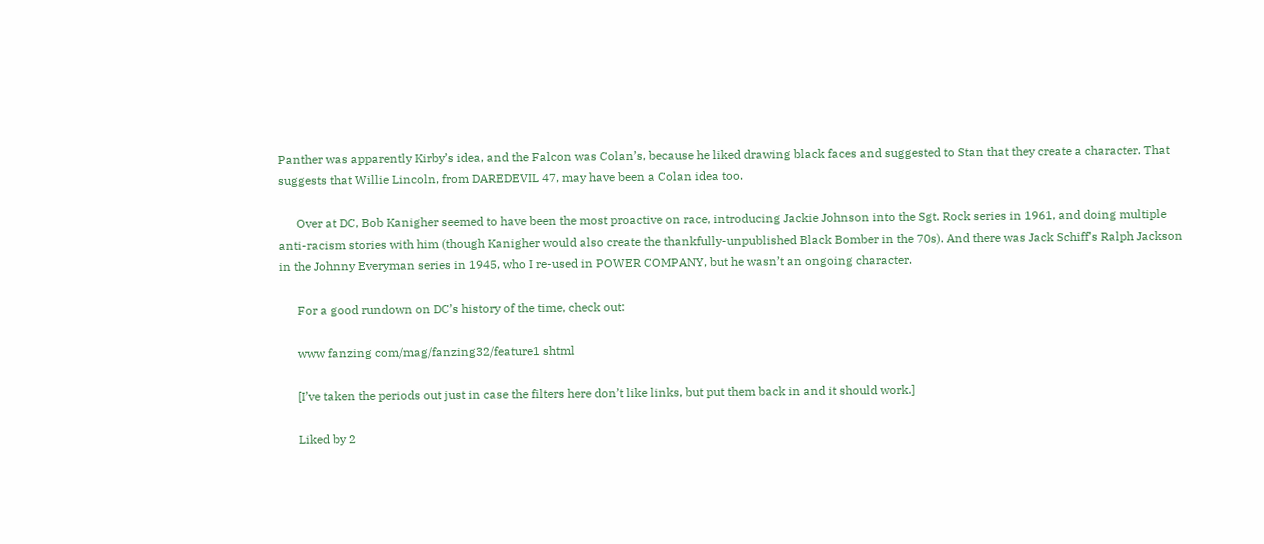Panther was apparently Kirby’s idea, and the Falcon was Colan’s, because he liked drawing black faces and suggested to Stan that they create a character. That suggests that Willie Lincoln, from DAREDEVIL 47, may have been a Colan idea too.

      Over at DC, Bob Kanigher seemed to have been the most proactive on race, introducing Jackie Johnson into the Sgt. Rock series in 1961, and doing multiple anti-racism stories with him (though Kanigher would also create the thankfully-unpublished Black Bomber in the 70s). And there was Jack Schiff’s Ralph Jackson in the Johnny Everyman series in 1945, who I re-used in POWER COMPANY, but he wasn’t an ongoing character.

      For a good rundown on DC’s history of the time, check out:

      www fanzing com/mag/fanzing32/feature1 shtml

      [I’ve taken the periods out just in case the filters here don’t like links, but put them back in and it should work.]

      Liked by 2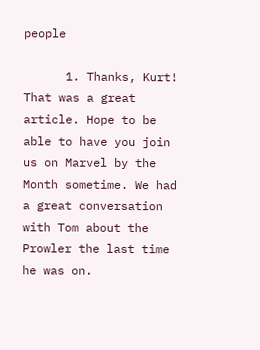people

      1. Thanks, Kurt! That was a great article. Hope to be able to have you join us on Marvel by the Month sometime. We had a great conversation with Tom about the Prowler the last time he was on.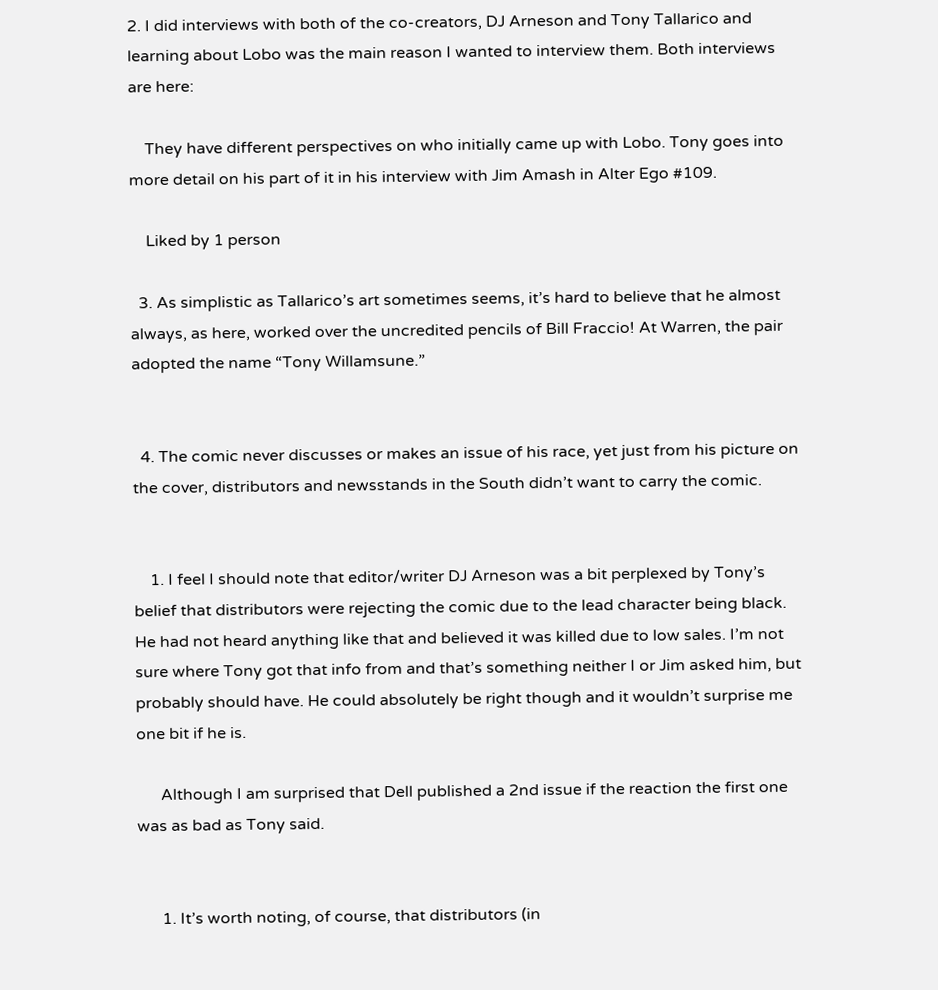2. I did interviews with both of the co-creators, DJ Arneson and Tony Tallarico and learning about Lobo was the main reason I wanted to interview them. Both interviews are here:

    They have different perspectives on who initially came up with Lobo. Tony goes into more detail on his part of it in his interview with Jim Amash in Alter Ego #109.

    Liked by 1 person

  3. As simplistic as Tallarico’s art sometimes seems, it’s hard to believe that he almost always, as here, worked over the uncredited pencils of Bill Fraccio! At Warren, the pair adopted the name “Tony Willamsune.”


  4. The comic never discusses or makes an issue of his race, yet just from his picture on the cover, distributors and newsstands in the South didn’t want to carry the comic.


    1. I feel I should note that editor/writer DJ Arneson was a bit perplexed by Tony’s belief that distributors were rejecting the comic due to the lead character being black. He had not heard anything like that and believed it was killed due to low sales. I’m not sure where Tony got that info from and that’s something neither I or Jim asked him, but probably should have. He could absolutely be right though and it wouldn’t surprise me one bit if he is.

      Although I am surprised that Dell published a 2nd issue if the reaction the first one was as bad as Tony said.


      1. It’s worth noting, of course, that distributors (in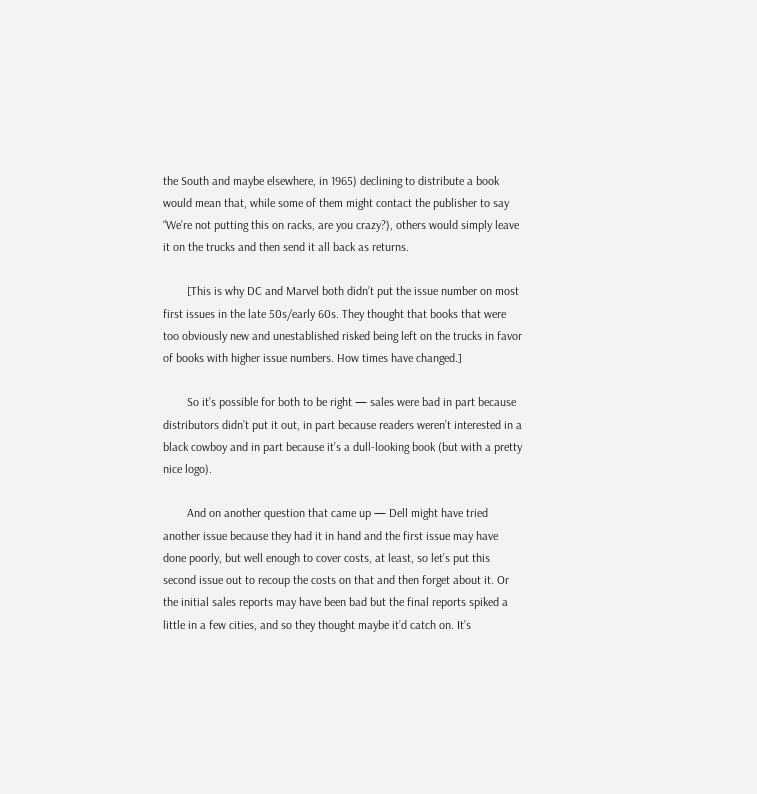the South and maybe elsewhere, in 1965) declining to distribute a book would mean that, while some of them might contact the publisher to say “We’re not putting this on racks, are you crazy?), others would simply leave it on the trucks and then send it all back as returns.

        [This is why DC and Marvel both didn’t put the issue number on most first issues in the late 50s/early 60s. They thought that books that were too obviously new and unestablished risked being left on the trucks in favor of books with higher issue numbers. How times have changed.]

        So it’s possible for both to be right — sales were bad in part because distributors didn’t put it out, in part because readers weren’t interested in a black cowboy and in part because it’s a dull-looking book (but with a pretty nice logo).

        And on another question that came up — Dell might have tried another issue because they had it in hand and the first issue may have done poorly, but well enough to cover costs, at least, so let’s put this second issue out to recoup the costs on that and then forget about it. Or the initial sales reports may have been bad but the final reports spiked a little in a few cities, and so they thought maybe it’d catch on. It’s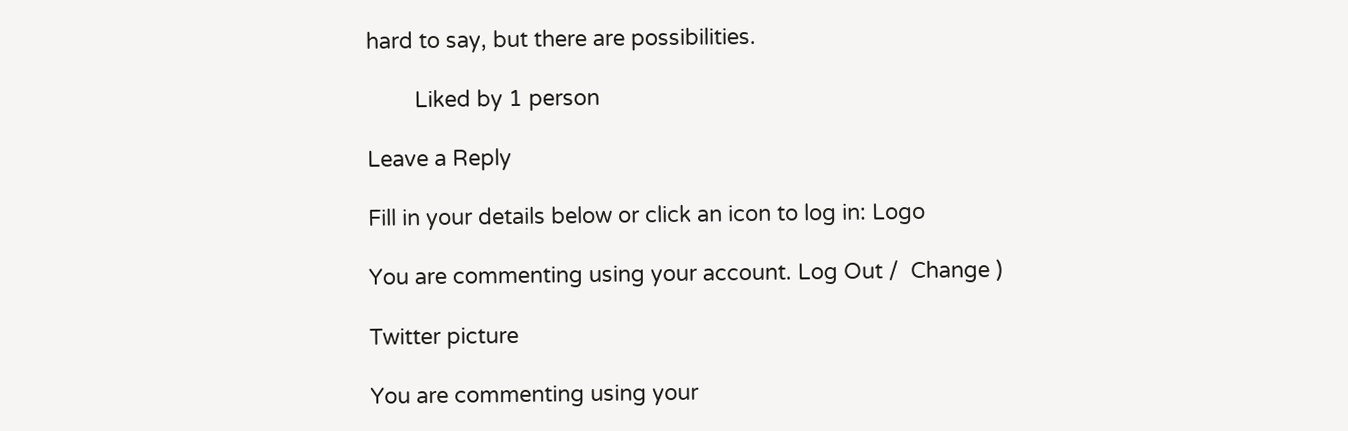hard to say, but there are possibilities.

        Liked by 1 person

Leave a Reply

Fill in your details below or click an icon to log in: Logo

You are commenting using your account. Log Out /  Change )

Twitter picture

You are commenting using your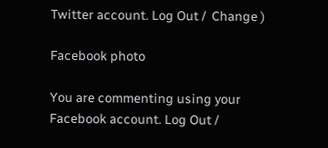Twitter account. Log Out /  Change )

Facebook photo

You are commenting using your Facebook account. Log Out /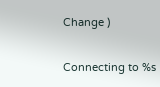Change )

Connecting to %s